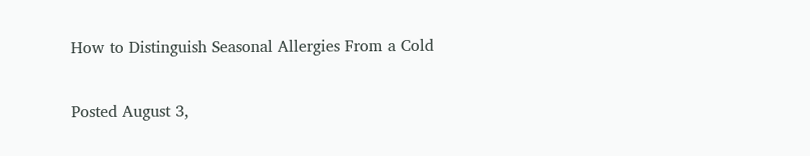How to Distinguish Seasonal Allergies From a Cold

Posted August 3,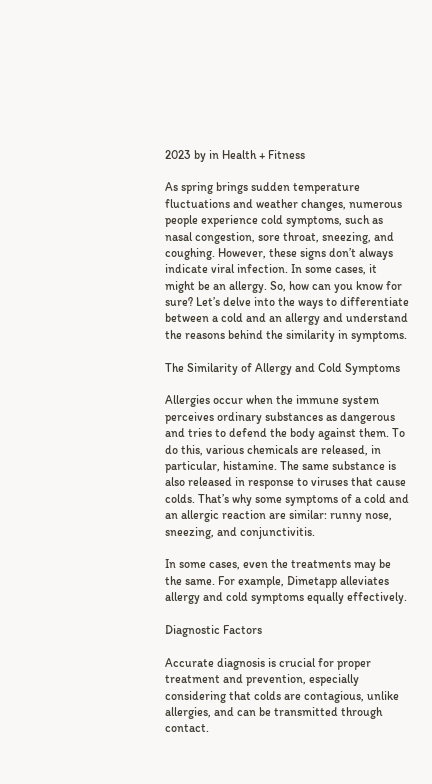2023 by in Health + Fitness

As spring brings sudden temperature fluctuations and weather changes, numerous people experience cold symptoms, such as nasal congestion, sore throat, sneezing, and coughing. However, these signs don’t always indicate viral infection. In some cases, it might be an allergy. So, how can you know for sure? Let’s delve into the ways to differentiate between a cold and an allergy and understand the reasons behind the similarity in symptoms.

The Similarity of Allergy and Cold Symptoms

Allergies occur when the immune system perceives ordinary substances as dangerous and tries to defend the body against them. To do this, various chemicals are released, in particular, histamine. The same substance is also released in response to viruses that cause colds. That’s why some symptoms of a cold and an allergic reaction are similar: runny nose, sneezing, and conjunctivitis.

In some cases, even the treatments may be the same. For example, Dimetapp alleviates allergy and cold symptoms equally effectively.

Diagnostic Factors

Accurate diagnosis is crucial for proper treatment and prevention, especially considering that colds are contagious, unlike allergies, and can be transmitted through contact.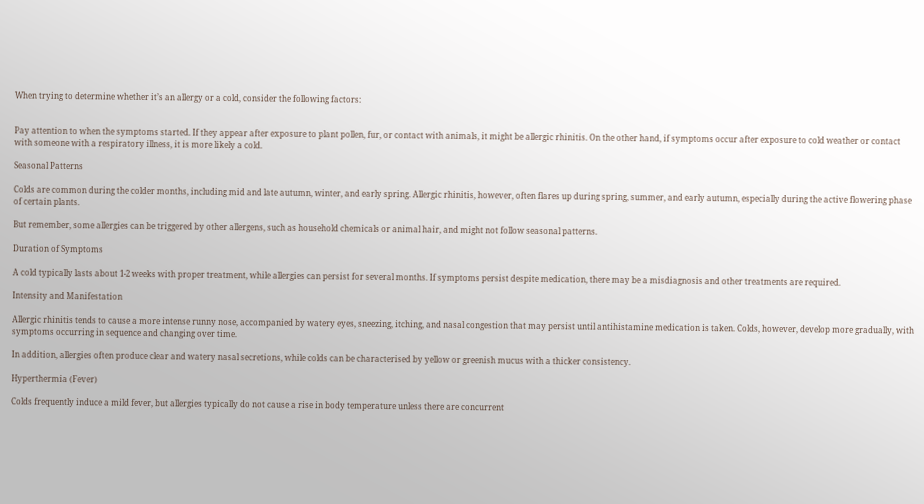When trying to determine whether it’s an allergy or a cold, consider the following factors:


Pay attention to when the symptoms started. If they appear after exposure to plant pollen, fur, or contact with animals, it might be allergic rhinitis. On the other hand, if symptoms occur after exposure to cold weather or contact with someone with a respiratory illness, it is more likely a cold.

Seasonal Patterns

Colds are common during the colder months, including mid and late autumn, winter, and early spring. Allergic rhinitis, however, often flares up during spring, summer, and early autumn, especially during the active flowering phase of certain plants.

But remember, some allergies can be triggered by other allergens, such as household chemicals or animal hair, and might not follow seasonal patterns.

Duration of Symptoms

A cold typically lasts about 1-2 weeks with proper treatment, while allergies can persist for several months. If symptoms persist despite medication, there may be a misdiagnosis and other treatments are required.

Intensity and Manifestation

Allergic rhinitis tends to cause a more intense runny nose, accompanied by watery eyes, sneezing, itching, and nasal congestion that may persist until antihistamine medication is taken. Colds, however, develop more gradually, with symptoms occurring in sequence and changing over time.

In addition, allergies often produce clear and watery nasal secretions, while colds can be characterised by yellow or greenish mucus with a thicker consistency.

Hyperthermia (Fever)

Colds frequently induce a mild fever, but allergies typically do not cause a rise in body temperature unless there are concurrent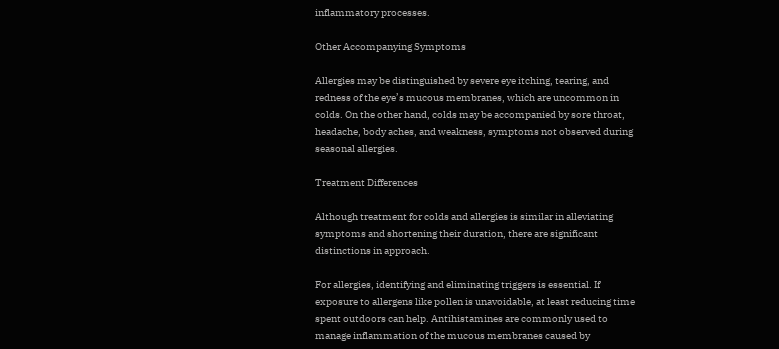inflammatory processes.

Other Accompanying Symptoms

Allergies may be distinguished by severe eye itching, tearing, and redness of the eye’s mucous membranes, which are uncommon in colds. On the other hand, colds may be accompanied by sore throat, headache, body aches, and weakness, symptoms not observed during seasonal allergies.

Treatment Differences

Although treatment for colds and allergies is similar in alleviating symptoms and shortening their duration, there are significant distinctions in approach.

For allergies, identifying and eliminating triggers is essential. If exposure to allergens like pollen is unavoidable, at least reducing time spent outdoors can help. Antihistamines are commonly used to manage inflammation of the mucous membranes caused by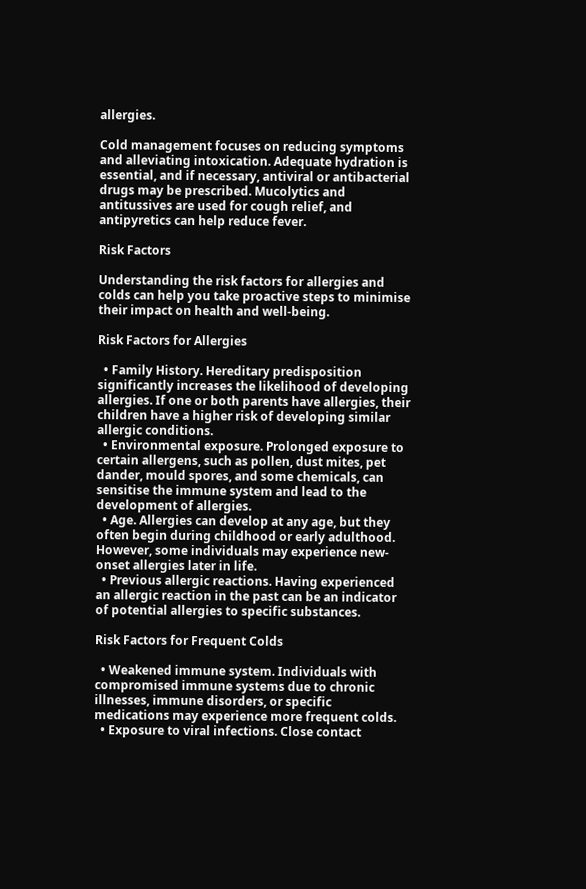allergies.

Cold management focuses on reducing symptoms and alleviating intoxication. Adequate hydration is essential, and if necessary, antiviral or antibacterial drugs may be prescribed. Mucolytics and antitussives are used for cough relief, and antipyretics can help reduce fever.

Risk Factors

Understanding the risk factors for allergies and colds can help you take proactive steps to minimise their impact on health and well-being.

Risk Factors for Allergies

  • Family History. Hereditary predisposition significantly increases the likelihood of developing allergies. If one or both parents have allergies, their children have a higher risk of developing similar allergic conditions.
  • Environmental exposure. Prolonged exposure to certain allergens, such as pollen, dust mites, pet dander, mould spores, and some chemicals, can sensitise the immune system and lead to the development of allergies.
  • Age. Allergies can develop at any age, but they often begin during childhood or early adulthood. However, some individuals may experience new-onset allergies later in life.
  • Previous allergic reactions. Having experienced an allergic reaction in the past can be an indicator of potential allergies to specific substances.

Risk Factors for Frequent Colds

  • Weakened immune system. Individuals with compromised immune systems due to chronic illnesses, immune disorders, or specific medications may experience more frequent colds.
  • Exposure to viral infections. Close contact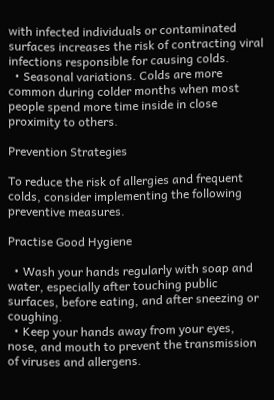with infected individuals or contaminated surfaces increases the risk of contracting viral infections responsible for causing colds.
  • Seasonal variations. Colds are more common during colder months when most people spend more time inside in close proximity to others.

Prevention Strategies

To reduce the risk of allergies and frequent colds, consider implementing the following preventive measures.

Practise Good Hygiene

  • Wash your hands regularly with soap and water, especially after touching public surfaces, before eating, and after sneezing or coughing.
  • Keep your hands away from your eyes, nose, and mouth to prevent the transmission of viruses and allergens.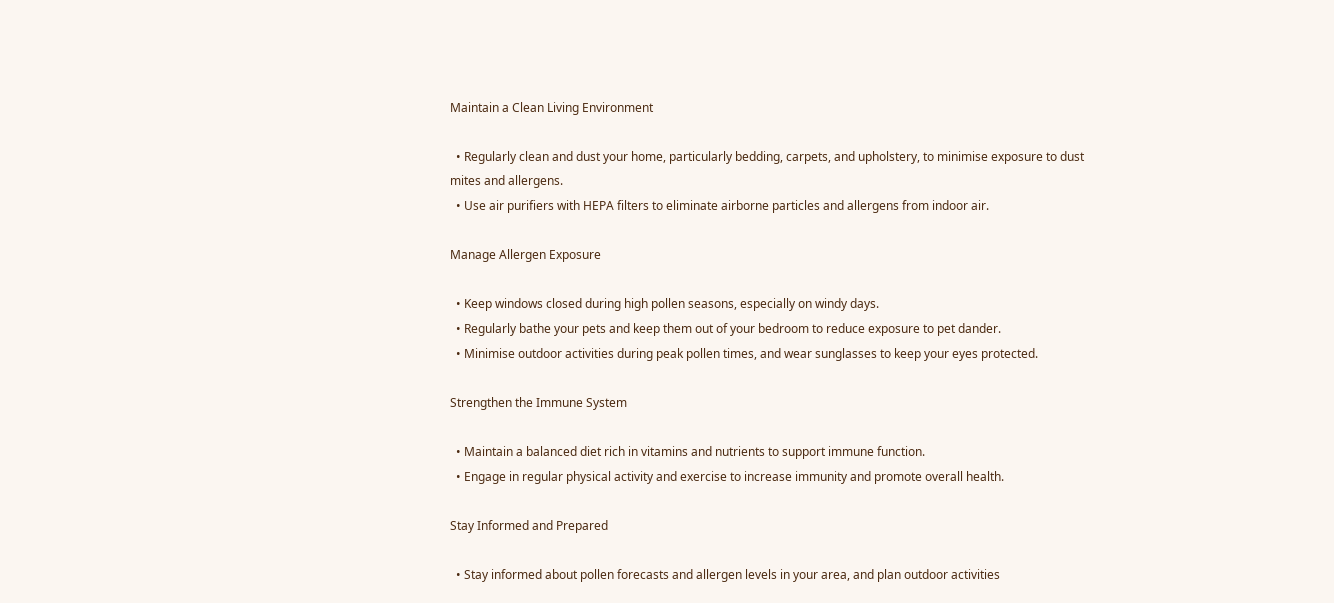Maintain a Clean Living Environment

  • Regularly clean and dust your home, particularly bedding, carpets, and upholstery, to minimise exposure to dust mites and allergens.
  • Use air purifiers with HEPA filters to eliminate airborne particles and allergens from indoor air.

Manage Allergen Exposure

  • Keep windows closed during high pollen seasons, especially on windy days.
  • Regularly bathe your pets and keep them out of your bedroom to reduce exposure to pet dander.
  • Minimise outdoor activities during peak pollen times, and wear sunglasses to keep your eyes protected.

Strengthen the Immune System

  • Maintain a balanced diet rich in vitamins and nutrients to support immune function.
  • Engage in regular physical activity and exercise to increase immunity and promote overall health.

Stay Informed and Prepared

  • Stay informed about pollen forecasts and allergen levels in your area, and plan outdoor activities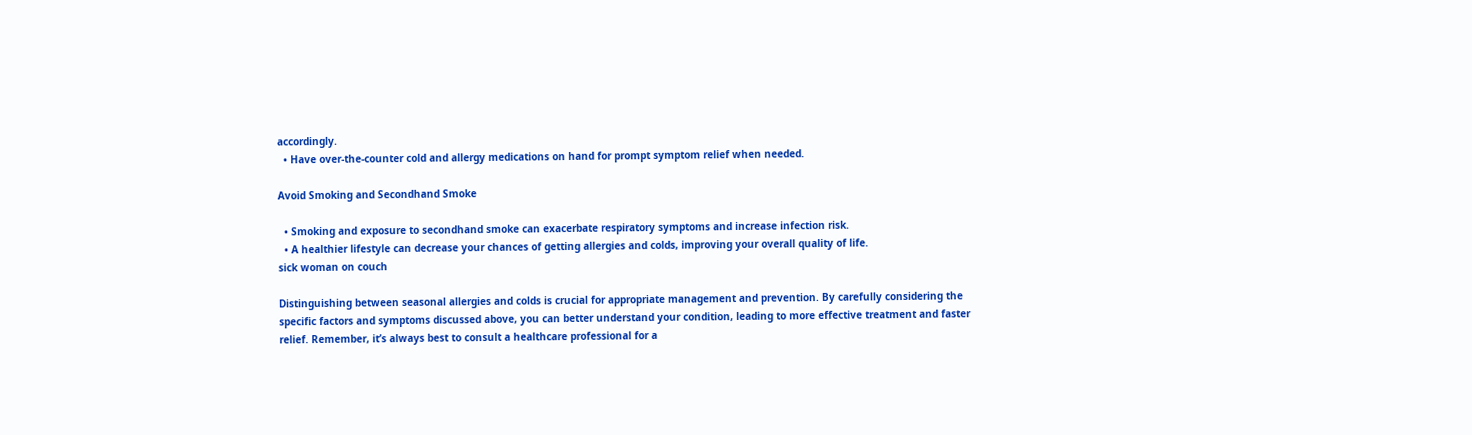accordingly.
  • Have over-the-counter cold and allergy medications on hand for prompt symptom relief when needed.

Avoid Smoking and Secondhand Smoke

  • Smoking and exposure to secondhand smoke can exacerbate respiratory symptoms and increase infection risk.
  • A healthier lifestyle can decrease your chances of getting allergies and colds, improving your overall quality of life.
sick woman on couch

Distinguishing between seasonal allergies and colds is crucial for appropriate management and prevention. By carefully considering the specific factors and symptoms discussed above, you can better understand your condition, leading to more effective treatment and faster relief. Remember, it’s always best to consult a healthcare professional for a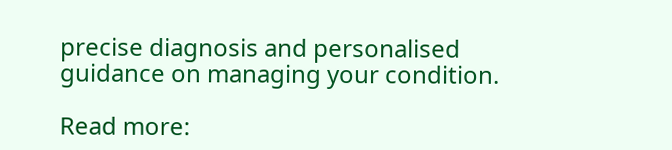precise diagnosis and personalised guidance on managing your condition.

Read more: